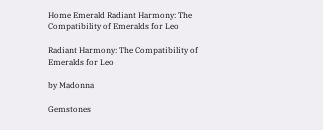Home Emerald Radiant Harmony: The Compatibility of Emeralds for Leo

Radiant Harmony: The Compatibility of Emeralds for Leo

by Madonna

Gemstones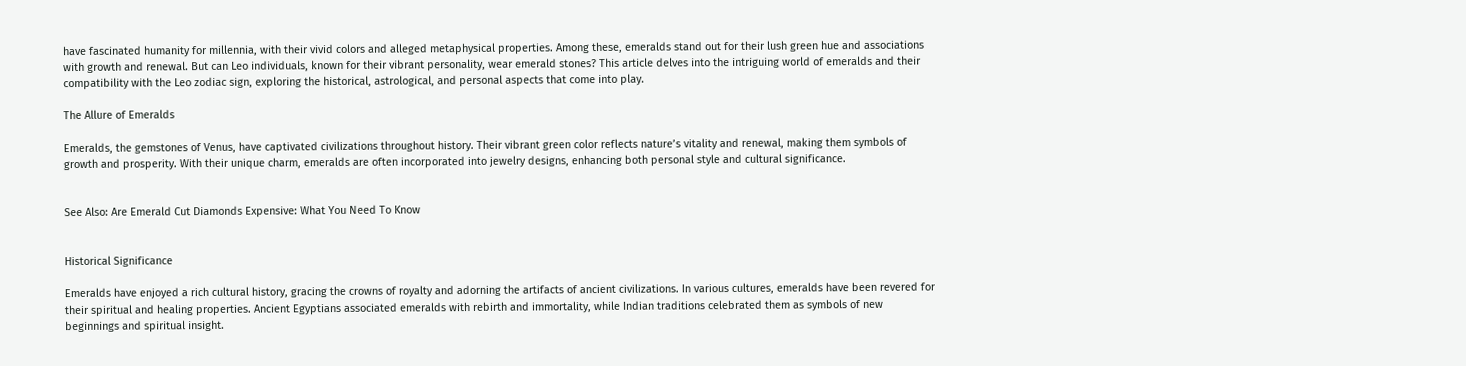have fascinated humanity for millennia, with their vivid colors and alleged metaphysical properties. Among these, emeralds stand out for their lush green hue and associations with growth and renewal. But can Leo individuals, known for their vibrant personality, wear emerald stones? This article delves into the intriguing world of emeralds and their compatibility with the Leo zodiac sign, exploring the historical, astrological, and personal aspects that come into play.

The Allure of Emeralds

Emeralds, the gemstones of Venus, have captivated civilizations throughout history. Their vibrant green color reflects nature’s vitality and renewal, making them symbols of growth and prosperity. With their unique charm, emeralds are often incorporated into jewelry designs, enhancing both personal style and cultural significance.


See Also: Are Emerald Cut Diamonds Expensive: What You Need To Know


Historical Significance

Emeralds have enjoyed a rich cultural history, gracing the crowns of royalty and adorning the artifacts of ancient civilizations. In various cultures, emeralds have been revered for their spiritual and healing properties. Ancient Egyptians associated emeralds with rebirth and immortality, while Indian traditions celebrated them as symbols of new beginnings and spiritual insight.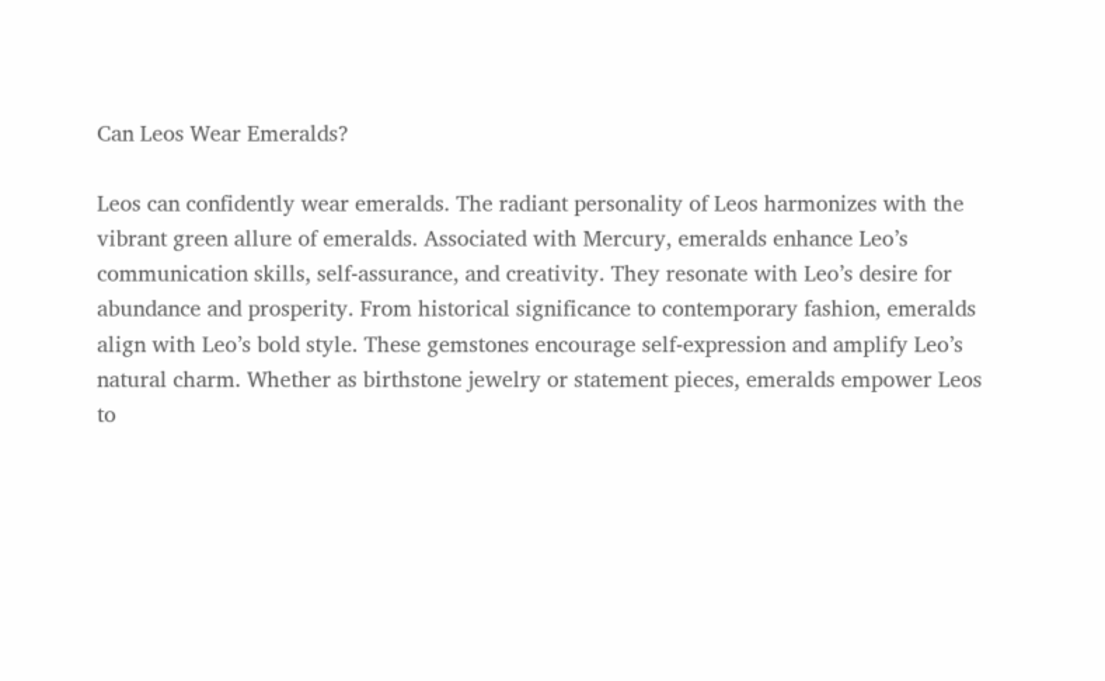Can Leos Wear Emeralds?

Leos can confidently wear emeralds. The radiant personality of Leos harmonizes with the vibrant green allure of emeralds. Associated with Mercury, emeralds enhance Leo’s communication skills, self-assurance, and creativity. They resonate with Leo’s desire for abundance and prosperity. From historical significance to contemporary fashion, emeralds align with Leo’s bold style. These gemstones encourage self-expression and amplify Leo’s natural charm. Whether as birthstone jewelry or statement pieces, emeralds empower Leos to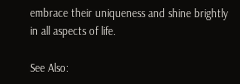embrace their uniqueness and shine brightly in all aspects of life.

See Also: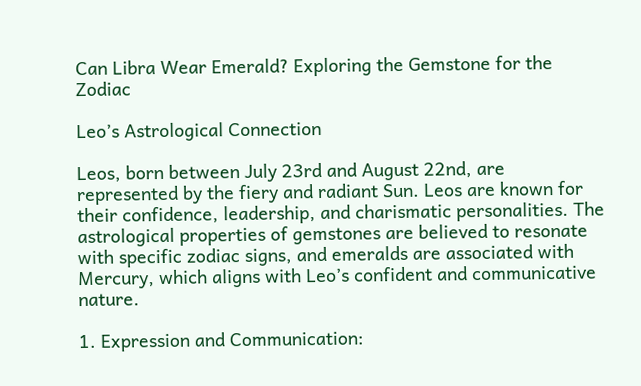Can Libra Wear Emerald? Exploring the Gemstone for the Zodiac

Leo’s Astrological Connection

Leos, born between July 23rd and August 22nd, are represented by the fiery and radiant Sun. Leos are known for their confidence, leadership, and charismatic personalities. The astrological properties of gemstones are believed to resonate with specific zodiac signs, and emeralds are associated with Mercury, which aligns with Leo’s confident and communicative nature.

1. Expression and Communication: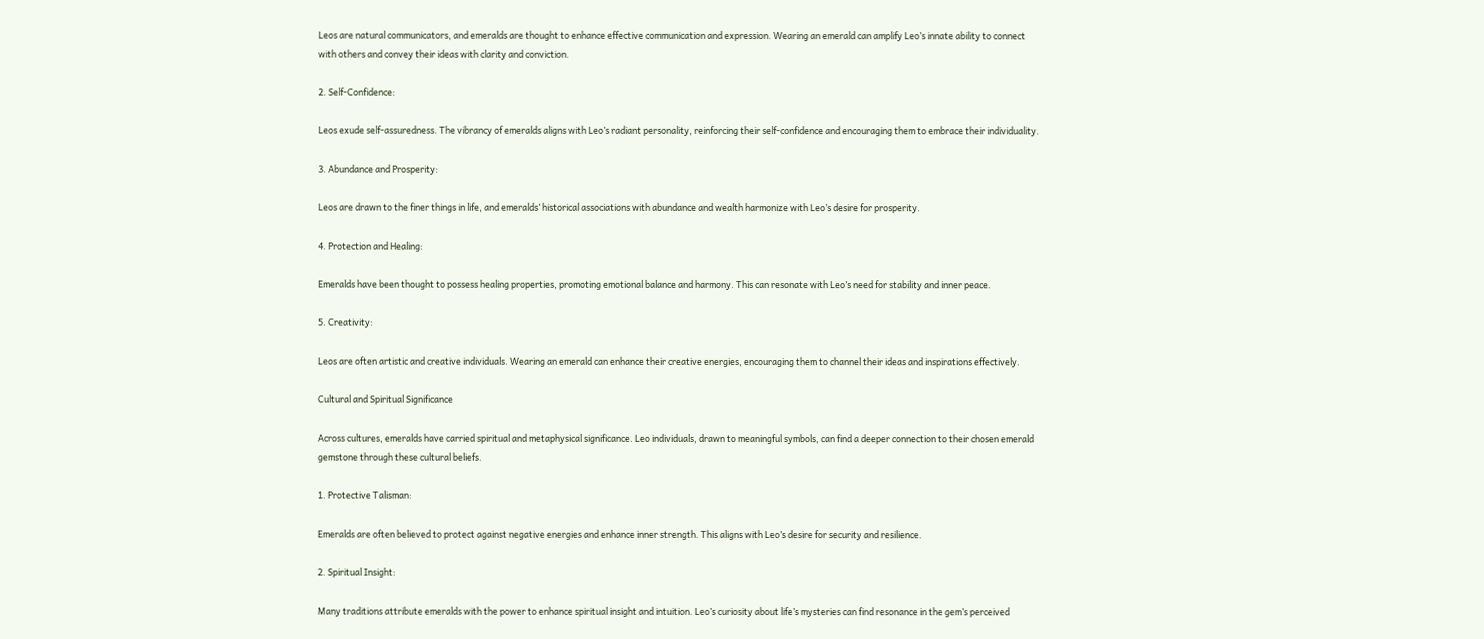Leos are natural communicators, and emeralds are thought to enhance effective communication and expression. Wearing an emerald can amplify Leo’s innate ability to connect with others and convey their ideas with clarity and conviction.

2. Self-Confidence:

Leos exude self-assuredness. The vibrancy of emeralds aligns with Leo’s radiant personality, reinforcing their self-confidence and encouraging them to embrace their individuality.

3. Abundance and Prosperity:

Leos are drawn to the finer things in life, and emeralds’ historical associations with abundance and wealth harmonize with Leo’s desire for prosperity.

4. Protection and Healing:

Emeralds have been thought to possess healing properties, promoting emotional balance and harmony. This can resonate with Leo’s need for stability and inner peace.

5. Creativity:

Leos are often artistic and creative individuals. Wearing an emerald can enhance their creative energies, encouraging them to channel their ideas and inspirations effectively.

Cultural and Spiritual Significance

Across cultures, emeralds have carried spiritual and metaphysical significance. Leo individuals, drawn to meaningful symbols, can find a deeper connection to their chosen emerald gemstone through these cultural beliefs.

1. Protective Talisman:

Emeralds are often believed to protect against negative energies and enhance inner strength. This aligns with Leo’s desire for security and resilience.

2. Spiritual Insight:

Many traditions attribute emeralds with the power to enhance spiritual insight and intuition. Leo’s curiosity about life’s mysteries can find resonance in the gem’s perceived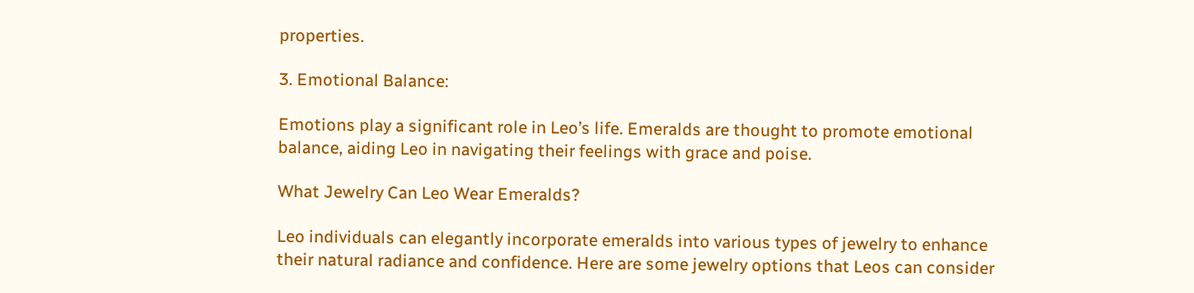properties.

3. Emotional Balance:

Emotions play a significant role in Leo’s life. Emeralds are thought to promote emotional balance, aiding Leo in navigating their feelings with grace and poise.

What Jewelry Can Leo Wear Emeralds?

Leo individuals can elegantly incorporate emeralds into various types of jewelry to enhance their natural radiance and confidence. Here are some jewelry options that Leos can consider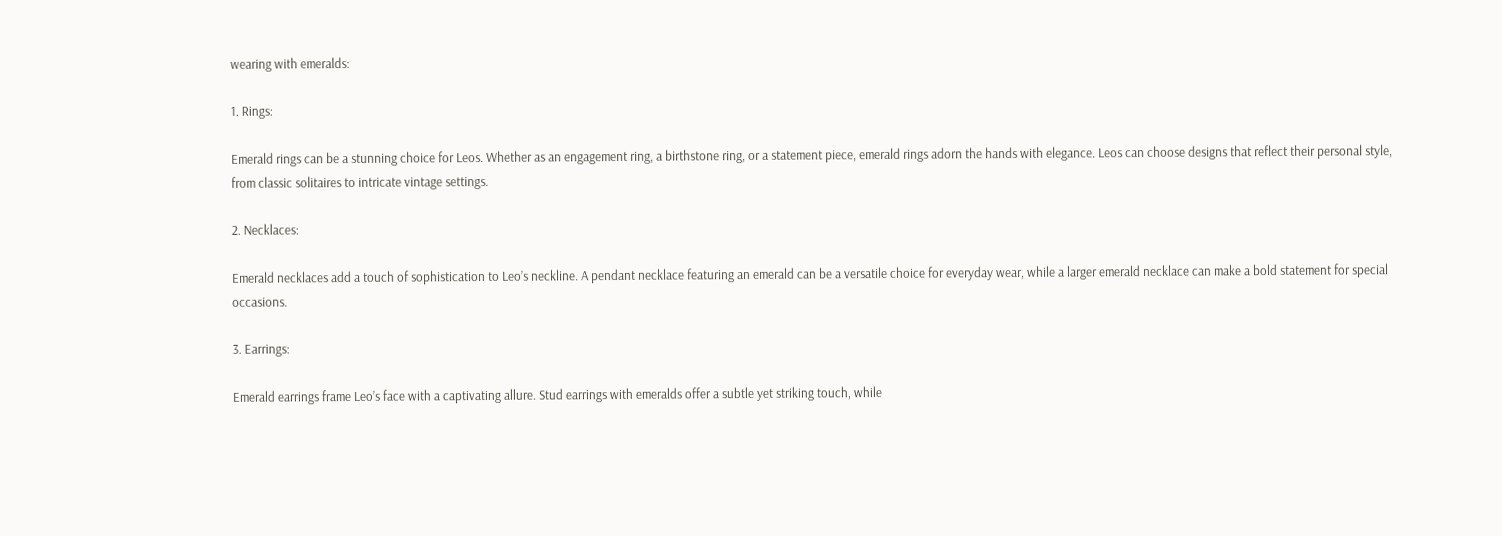wearing with emeralds:

1. Rings:

Emerald rings can be a stunning choice for Leos. Whether as an engagement ring, a birthstone ring, or a statement piece, emerald rings adorn the hands with elegance. Leos can choose designs that reflect their personal style, from classic solitaires to intricate vintage settings.

2. Necklaces:

Emerald necklaces add a touch of sophistication to Leo’s neckline. A pendant necklace featuring an emerald can be a versatile choice for everyday wear, while a larger emerald necklace can make a bold statement for special occasions.

3. Earrings:

Emerald earrings frame Leo’s face with a captivating allure. Stud earrings with emeralds offer a subtle yet striking touch, while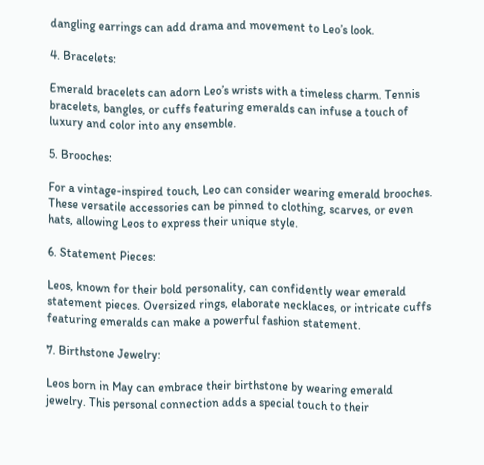dangling earrings can add drama and movement to Leo’s look.

4. Bracelets:

Emerald bracelets can adorn Leo’s wrists with a timeless charm. Tennis bracelets, bangles, or cuffs featuring emeralds can infuse a touch of luxury and color into any ensemble.

5. Brooches:

For a vintage-inspired touch, Leo can consider wearing emerald brooches. These versatile accessories can be pinned to clothing, scarves, or even hats, allowing Leos to express their unique style.

6. Statement Pieces:

Leos, known for their bold personality, can confidently wear emerald statement pieces. Oversized rings, elaborate necklaces, or intricate cuffs featuring emeralds can make a powerful fashion statement.

7. Birthstone Jewelry:

Leos born in May can embrace their birthstone by wearing emerald jewelry. This personal connection adds a special touch to their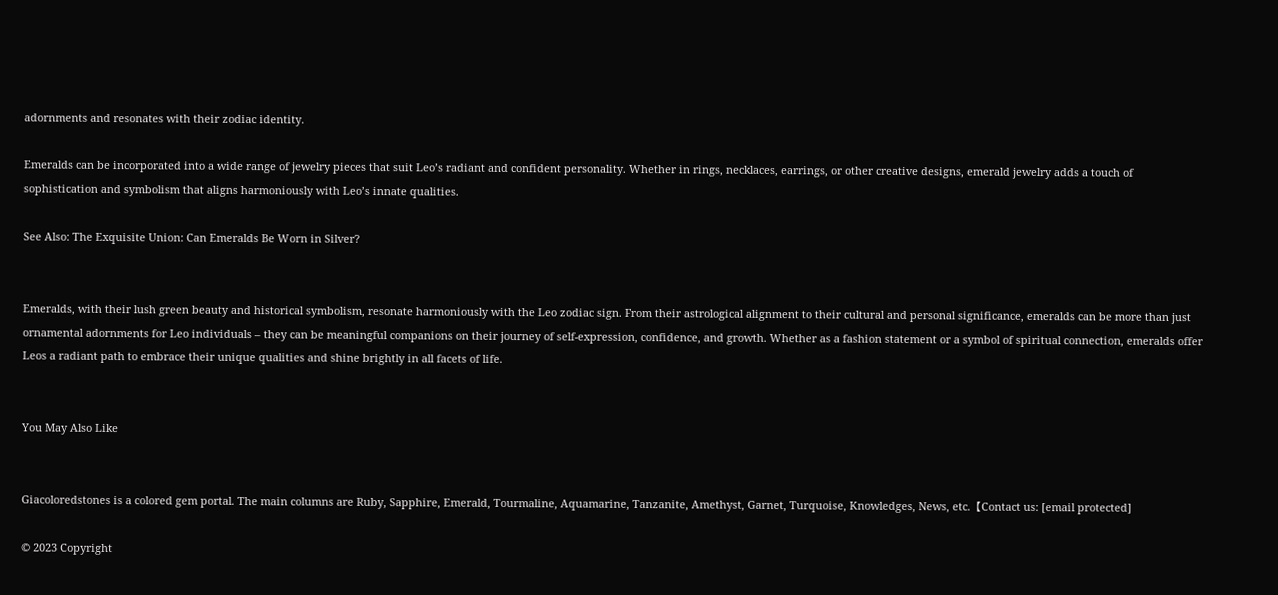adornments and resonates with their zodiac identity.

Emeralds can be incorporated into a wide range of jewelry pieces that suit Leo’s radiant and confident personality. Whether in rings, necklaces, earrings, or other creative designs, emerald jewelry adds a touch of sophistication and symbolism that aligns harmoniously with Leo’s innate qualities.

See Also: The Exquisite Union: Can Emeralds Be Worn in Silver?


Emeralds, with their lush green beauty and historical symbolism, resonate harmoniously with the Leo zodiac sign. From their astrological alignment to their cultural and personal significance, emeralds can be more than just ornamental adornments for Leo individuals – they can be meaningful companions on their journey of self-expression, confidence, and growth. Whether as a fashion statement or a symbol of spiritual connection, emeralds offer Leos a radiant path to embrace their unique qualities and shine brightly in all facets of life.


You May Also Like


Giacoloredstones is a colored gem portal. The main columns are Ruby, Sapphire, Emerald, Tourmaline, Aquamarine, Tanzanite, Amethyst, Garnet, Turquoise, Knowledges, News, etc.【Contact us: [email protected]

© 2023 Copyright